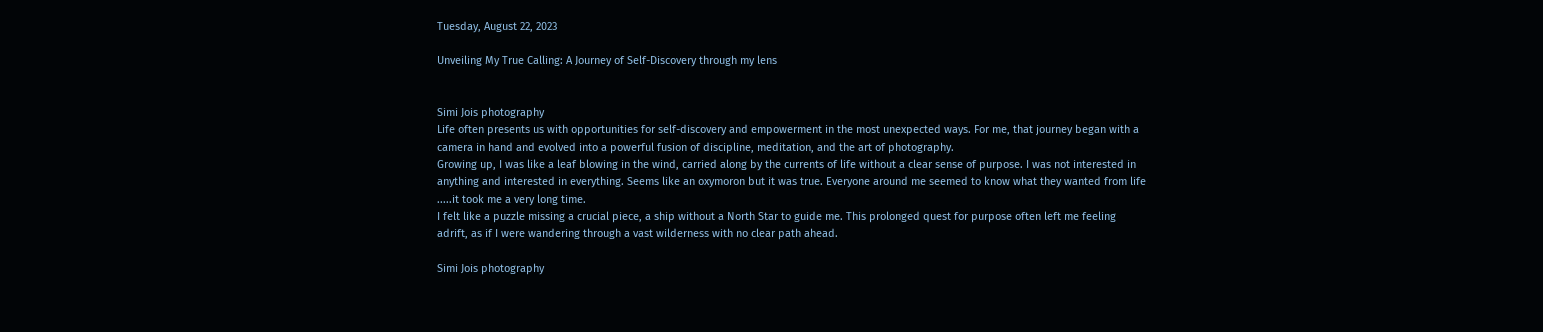Tuesday, August 22, 2023

Unveiling My True Calling: A Journey of Self-Discovery through my lens


Simi Jois photography
Life often presents us with opportunities for self-discovery and empowerment in the most unexpected ways. For me, that journey began with a camera in hand and evolved into a powerful fusion of discipline, meditation, and the art of photography.
Growing up, I was like a leaf blowing in the wind, carried along by the currents of life without a clear sense of purpose. I was not interested in anything and interested in everything. Seems like an oxymoron but it was true. Everyone around me seemed to know what they wanted from life .....it took me a very long time.
I felt like a puzzle missing a crucial piece, a ship without a North Star to guide me. This prolonged quest for purpose often left me feeling adrift, as if I were wandering through a vast wilderness with no clear path ahead.

Simi Jois photography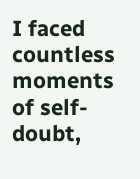I faced countless moments of self-doubt,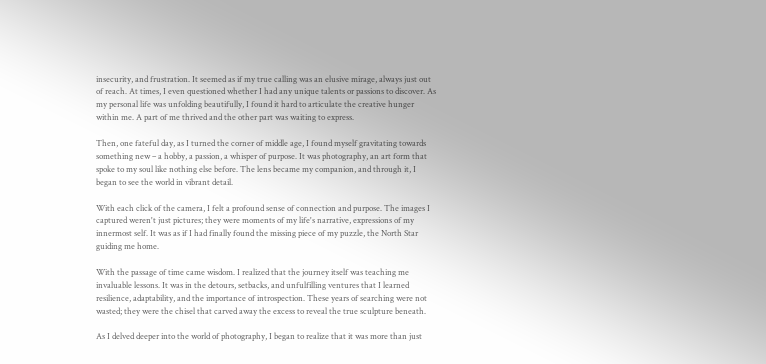insecurity, and frustration. It seemed as if my true calling was an elusive mirage, always just out of reach. At times, I even questioned whether I had any unique talents or passions to discover. As my personal life was unfolding beautifully, I found it hard to articulate the creative hunger within me. A part of me thrived and the other part was waiting to express.

Then, one fateful day, as I turned the corner of middle age, I found myself gravitating towards something new – a hobby, a passion, a whisper of purpose. It was photography, an art form that spoke to my soul like nothing else before. The lens became my companion, and through it, I began to see the world in vibrant detail.

With each click of the camera, I felt a profound sense of connection and purpose. The images I captured weren't just pictures; they were moments of my life's narrative, expressions of my innermost self. It was as if I had finally found the missing piece of my puzzle, the North Star guiding me home.

With the passage of time came wisdom. I realized that the journey itself was teaching me invaluable lessons. It was in the detours, setbacks, and unfulfilling ventures that I learned resilience, adaptability, and the importance of introspection. These years of searching were not wasted; they were the chisel that carved away the excess to reveal the true sculpture beneath.

As I delved deeper into the world of photography, I began to realize that it was more than just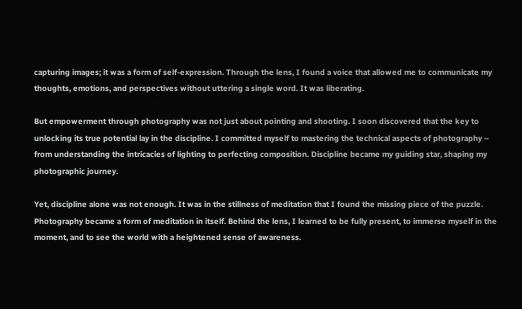capturing images; it was a form of self-expression. Through the lens, I found a voice that allowed me to communicate my thoughts, emotions, and perspectives without uttering a single word. It was liberating.

But empowerment through photography was not just about pointing and shooting. I soon discovered that the key to unlocking its true potential lay in the discipline. I committed myself to mastering the technical aspects of photography – from understanding the intricacies of lighting to perfecting composition. Discipline became my guiding star, shaping my photographic journey.

Yet, discipline alone was not enough. It was in the stillness of meditation that I found the missing piece of the puzzle. Photography became a form of meditation in itself. Behind the lens, I learned to be fully present, to immerse myself in the moment, and to see the world with a heightened sense of awareness.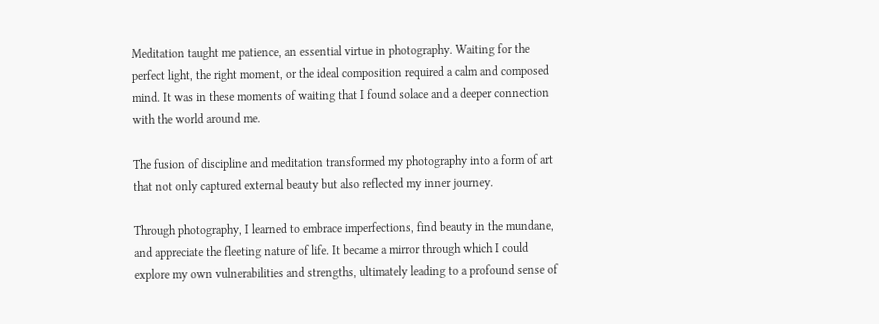Meditation taught me patience, an essential virtue in photography. Waiting for the perfect light, the right moment, or the ideal composition required a calm and composed mind. It was in these moments of waiting that I found solace and a deeper connection with the world around me.

The fusion of discipline and meditation transformed my photography into a form of art that not only captured external beauty but also reflected my inner journey.

Through photography, I learned to embrace imperfections, find beauty in the mundane, and appreciate the fleeting nature of life. It became a mirror through which I could explore my own vulnerabilities and strengths, ultimately leading to a profound sense of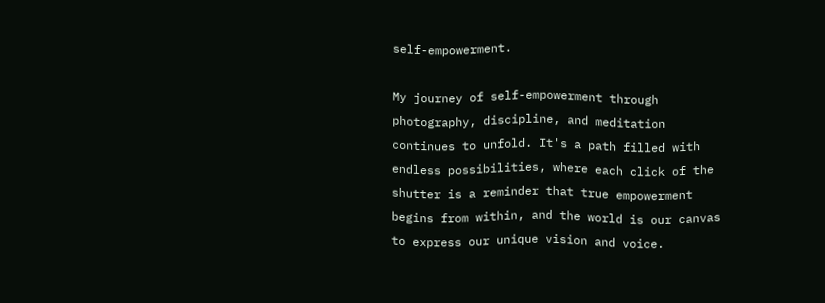self-empowerment.

My journey of self-empowerment through photography, discipline, and meditation continues to unfold. It's a path filled with endless possibilities, where each click of the shutter is a reminder that true empowerment begins from within, and the world is our canvas to express our unique vision and voice.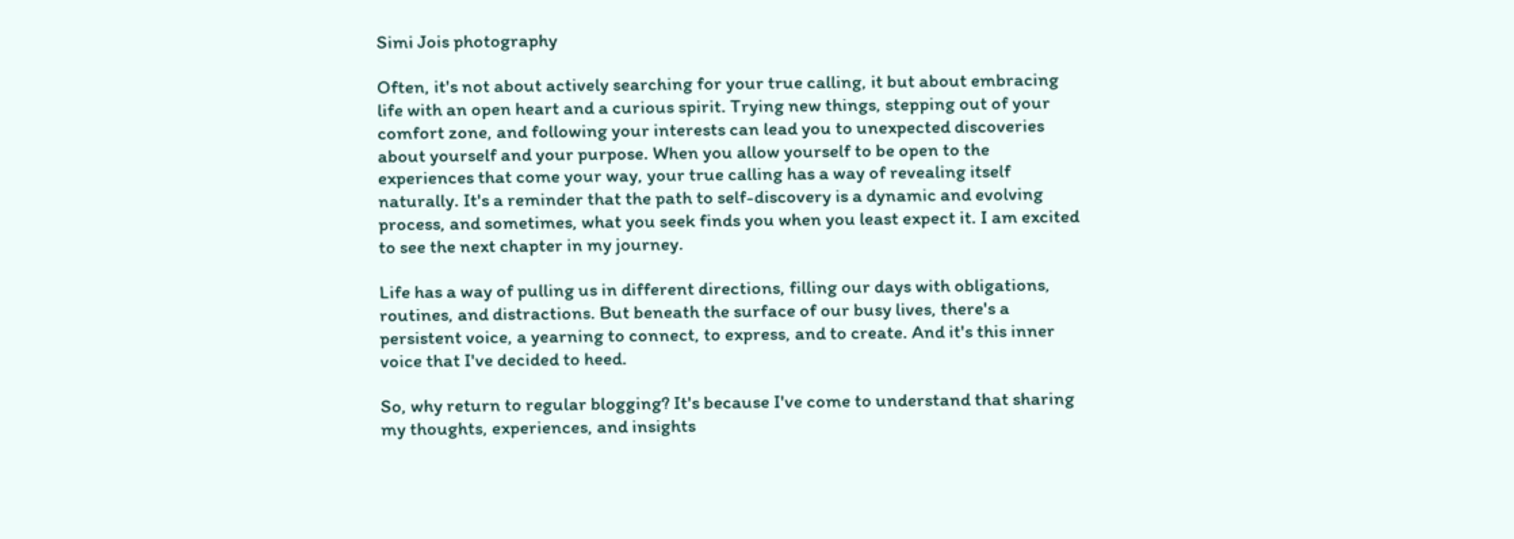Simi Jois photography

Often, it's not about actively searching for your true calling, it but about embracing life with an open heart and a curious spirit. Trying new things, stepping out of your comfort zone, and following your interests can lead you to unexpected discoveries about yourself and your purpose. When you allow yourself to be open to the experiences that come your way, your true calling has a way of revealing itself naturally. It's a reminder that the path to self-discovery is a dynamic and evolving process, and sometimes, what you seek finds you when you least expect it. I am excited to see the next chapter in my journey.

Life has a way of pulling us in different directions, filling our days with obligations, routines, and distractions. But beneath the surface of our busy lives, there's a persistent voice, a yearning to connect, to express, and to create. And it's this inner voice that I've decided to heed.

So, why return to regular blogging? It's because I've come to understand that sharing my thoughts, experiences, and insights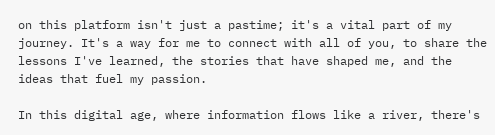on this platform isn't just a pastime; it's a vital part of my journey. It's a way for me to connect with all of you, to share the lessons I've learned, the stories that have shaped me, and the ideas that fuel my passion.

In this digital age, where information flows like a river, there's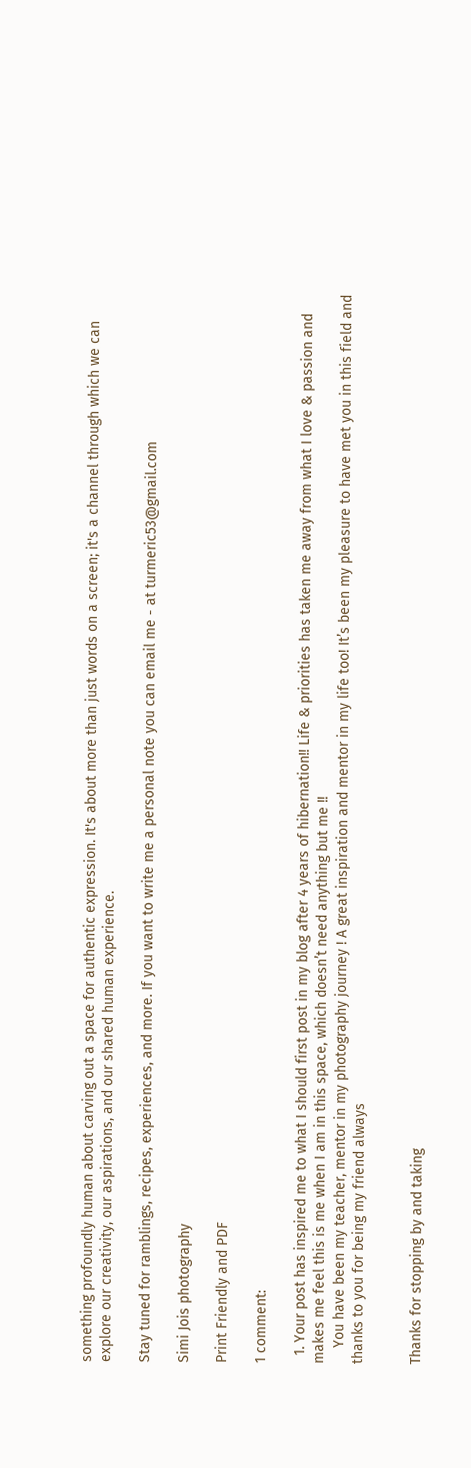something profoundly human about carving out a space for authentic expression. It's about more than just words on a screen; it's a channel through which we can explore our creativity, our aspirations, and our shared human experience.

Stay tuned for ramblings, recipes, experiences, and more. If you want to write me a personal note you can email me - at turmeric53@gmail.com

Simi Jois photography

Print Friendly and PDF

1 comment:

  1. Your post has inspired me to what I should first post in my blog after 4 years of hibernation!! Life & priorities has taken me away from what I love & passion and makes me feel this is me when I am in this space, which doesn’t need anything but me !!
    You have been my teacher, mentor in my photography journey ! A great inspiration and mentor in my life too! It’s been my pleasure to have met you in this field and thanks to you for being my friend always


Thanks for stopping by and taking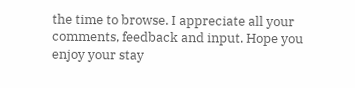the time to browse. I appreciate all your comments, feedback and input. Hope you enjoy your stay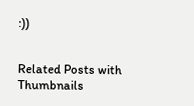:))


Related Posts with Thumbnails